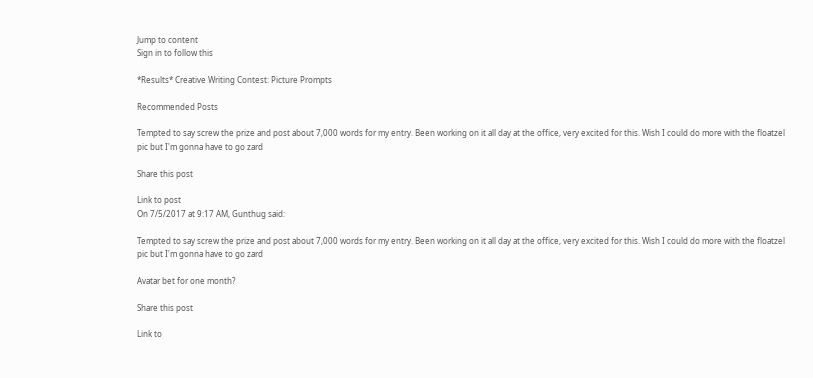Jump to content
Sign in to follow this

*Results* Creative Writing Contest: Picture Prompts

Recommended Posts

Tempted to say screw the prize and post about 7,000 words for my entry. Been working on it all day at the office, very excited for this. Wish I could do more with the floatzel pic but I'm gonna have to go zard

Share this post

Link to post
On 7/5/2017 at 9:17 AM, Gunthug said:

Tempted to say screw the prize and post about 7,000 words for my entry. Been working on it all day at the office, very excited for this. Wish I could do more with the floatzel pic but I'm gonna have to go zard

Avatar bet for one month?

Share this post

Link to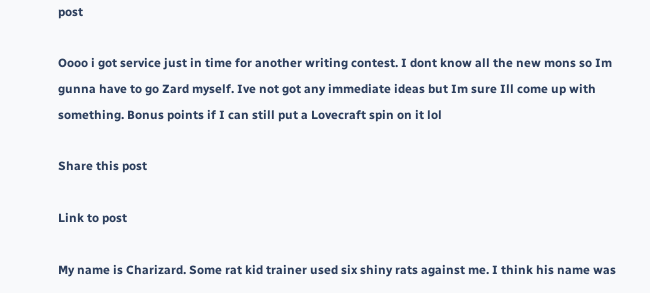post

Oooo i got service just in time for another writing contest. I dont know all the new mons so Im gunna have to go Zard myself. Ive not got any immediate ideas but Im sure Ill come up with something. Bonus points if I can still put a Lovecraft spin on it lol

Share this post

Link to post

My name is Charizard. Some rat kid trainer used six shiny rats against me. I think his name was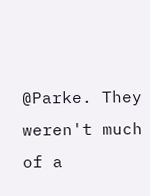@Parke. They weren't much of a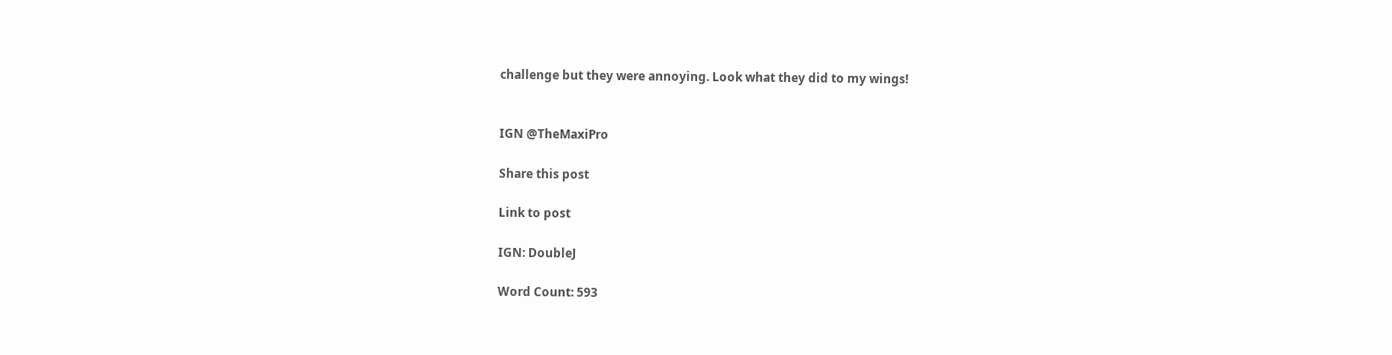challenge but they were annoying. Look what they did to my wings!


IGN @TheMaxiPro

Share this post

Link to post

IGN: DoubleJ

Word Count: 593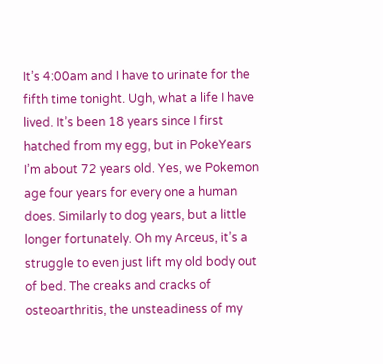It’s 4:00am and I have to urinate for the fifth time tonight. Ugh, what a life I have lived. It’s been 18 years since I first hatched from my egg, but in PokeYears I’m about 72 years old. Yes, we Pokemon age four years for every one a human does. Similarly to dog years, but a little longer fortunately. Oh my Arceus, it’s a struggle to even just lift my old body out of bed. The creaks and cracks of osteoarthritis, the unsteadiness of my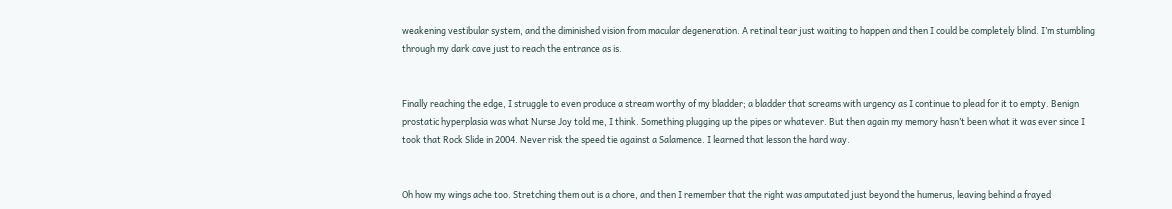weakening vestibular system, and the diminished vision from macular degeneration. A retinal tear just waiting to happen and then I could be completely blind. I’m stumbling through my dark cave just to reach the entrance as is.


Finally reaching the edge, I struggle to even produce a stream worthy of my bladder; a bladder that screams with urgency as I continue to plead for it to empty. Benign prostatic hyperplasia was what Nurse Joy told me, I think. Something plugging up the pipes or whatever. But then again my memory hasn’t been what it was ever since I took that Rock Slide in 2004. Never risk the speed tie against a Salamence. I learned that lesson the hard way.


Oh how my wings ache too. Stretching them out is a chore, and then I remember that the right was amputated just beyond the humerus, leaving behind a frayed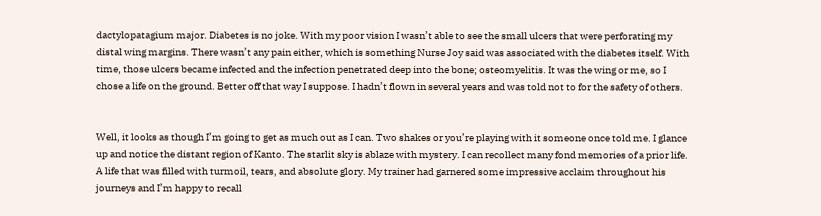dactylopatagium major. Diabetes is no joke. With my poor vision I wasn’t able to see the small ulcers that were perforating my distal wing margins. There wasn’t any pain either, which is something Nurse Joy said was associated with the diabetes itself. With time, those ulcers became infected and the infection penetrated deep into the bone; osteomyelitis. It was the wing or me, so I chose a life on the ground. Better off that way I suppose. I hadn’t flown in several years and was told not to for the safety of others.


Well, it looks as though I’m going to get as much out as I can. Two shakes or you’re playing with it someone once told me. I glance up and notice the distant region of Kanto. The starlit sky is ablaze with mystery. I can recollect many fond memories of a prior life. A life that was filled with turmoil, tears, and absolute glory. My trainer had garnered some impressive acclaim throughout his journeys and I’m happy to recall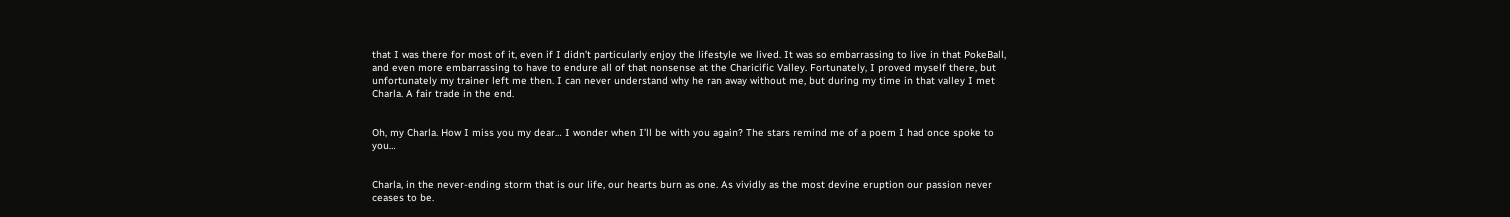that I was there for most of it, even if I didn’t particularly enjoy the lifestyle we lived. It was so embarrassing to live in that PokeBall, and even more embarrassing to have to endure all of that nonsense at the Charicific Valley. Fortunately, I proved myself there, but unfortunately my trainer left me then. I can never understand why he ran away without me, but during my time in that valley I met Charla. A fair trade in the end.


Oh, my Charla. How I miss you my dear… I wonder when I’ll be with you again? The stars remind me of a poem I had once spoke to you…


Charla, in the never-ending storm that is our life, our hearts burn as one. As vividly as the most devine eruption our passion never ceases to be.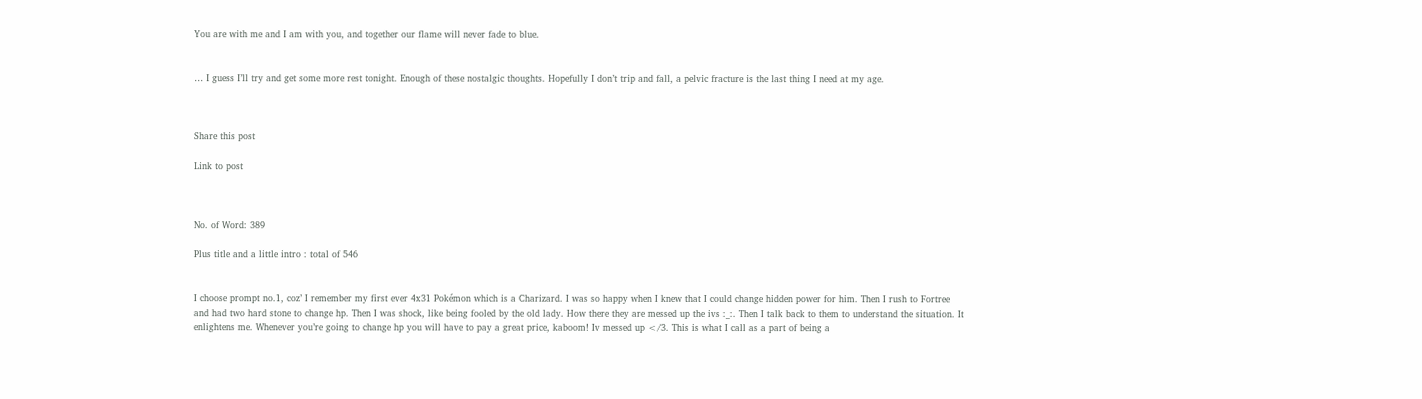You are with me and I am with you, and together our flame will never fade to blue.


… I guess I’ll try and get some more rest tonight. Enough of these nostalgic thoughts. Hopefully I don’t trip and fall, a pelvic fracture is the last thing I need at my age.



Share this post

Link to post



No. of Word: 389

Plus title and a little intro : total of 546


I choose prompt no.1, coz’ I remember my first ever 4x31 Pokémon which is a Charizard. I was so happy when I knew that I could change hidden power for him. Then I rush to Fortree and had two hard stone to change hp. Then I was shock, like being fooled by the old lady. How there they are messed up the ivs :_:. Then I talk back to them to understand the situation. It enlightens me. Whenever you’re going to change hp you will have to pay a great price, kaboom! Iv messed up </3. This is what I call as a part of being a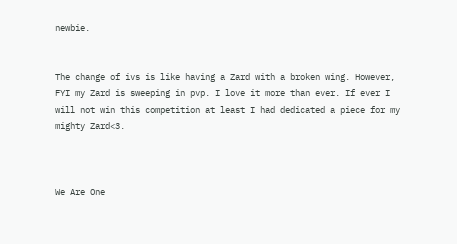newbie.


The change of ivs is like having a Zard with a broken wing. However, FYI my Zard is sweeping in pvp. I love it more than ever. If ever I will not win this competition at least I had dedicated a piece for my mighty Zard<3.



We Are One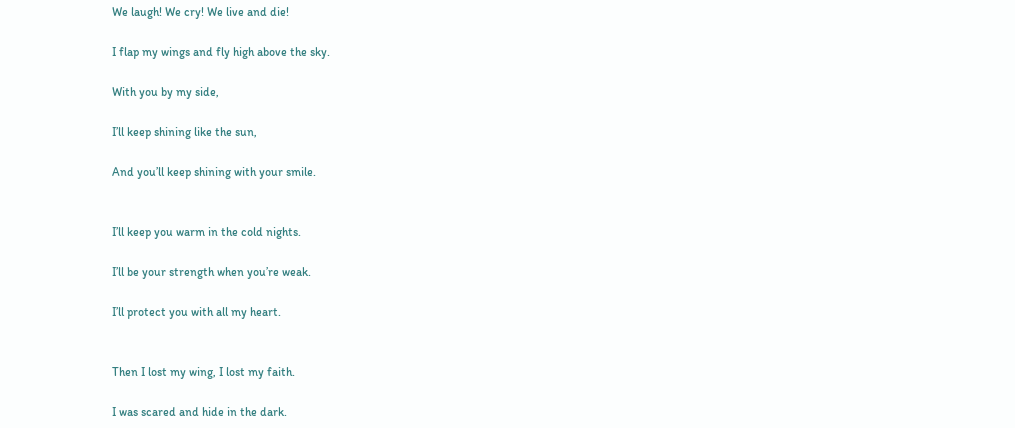We laugh! We cry! We live and die!

I flap my wings and fly high above the sky.

With you by my side,

I’ll keep shining like the sun,

And you’ll keep shining with your smile.


I’ll keep you warm in the cold nights.

I’ll be your strength when you’re weak.

I’ll protect you with all my heart.


Then I lost my wing, I lost my faith.

I was scared and hide in the dark.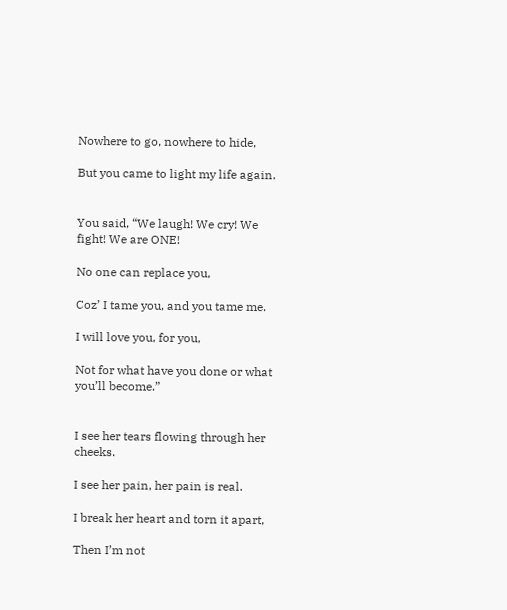Nowhere to go, nowhere to hide,

But you came to light my life again.


You said, “We laugh! We cry! We fight! We are ONE!

No one can replace you,

Coz’ I tame you, and you tame me.

I will love you, for you,

Not for what have you done or what you’ll become.”


I see her tears flowing through her cheeks.

I see her pain, her pain is real.

I break her heart and torn it apart,

Then I’m not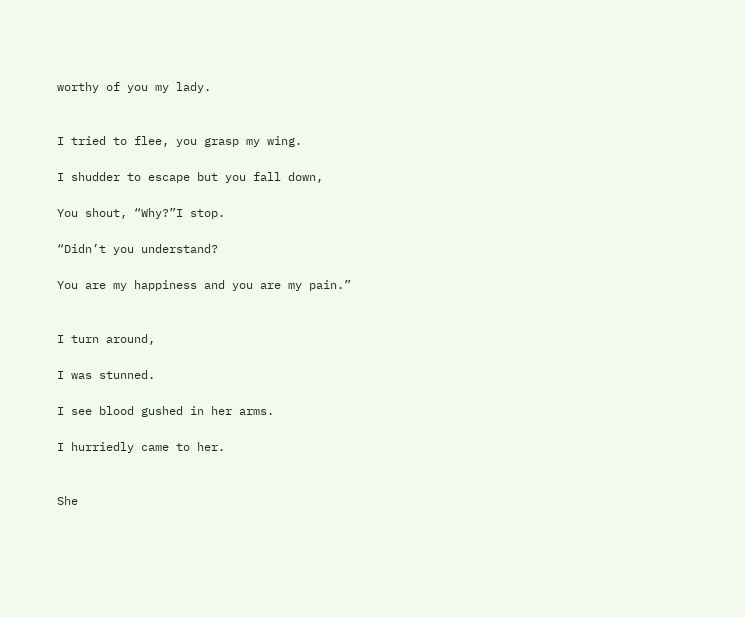worthy of you my lady.


I tried to flee, you grasp my wing.

I shudder to escape but you fall down,

You shout, “Why?”I stop.

“Didn’t you understand?

You are my happiness and you are my pain.”


I turn around,

I was stunned.

I see blood gushed in her arms.

I hurriedly came to her.


She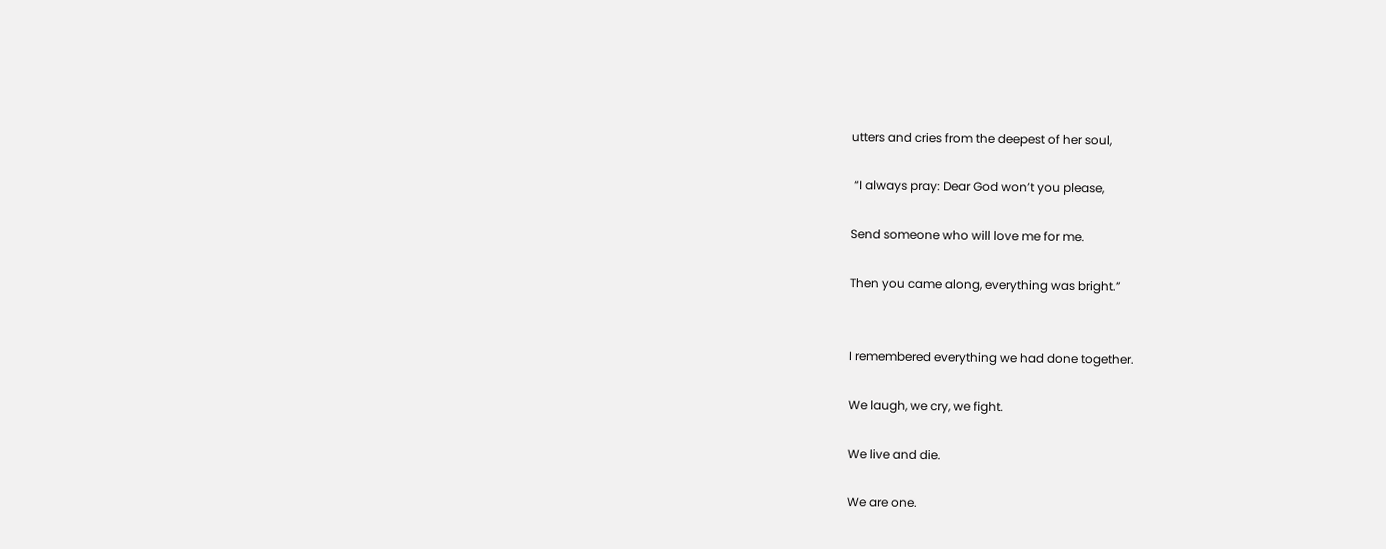utters and cries from the deepest of her soul,

 “I always pray: Dear God won’t you please,

Send someone who will love me for me.

Then you came along, everything was bright.”


I remembered everything we had done together.

We laugh, we cry, we fight.

We live and die.

We are one.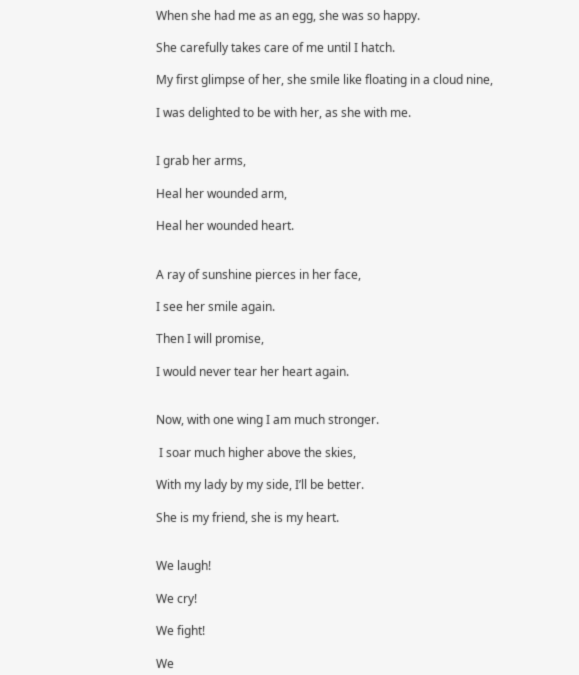When she had me as an egg, she was so happy.

She carefully takes care of me until I hatch.

My first glimpse of her, she smile like floating in a cloud nine,

I was delighted to be with her, as she with me.


I grab her arms,

Heal her wounded arm,

Heal her wounded heart.


A ray of sunshine pierces in her face,

I see her smile again.

Then I will promise,

I would never tear her heart again.


Now, with one wing I am much stronger.

 I soar much higher above the skies,

With my lady by my side, I’ll be better.

She is my friend, she is my heart.


We laugh!

We cry!

We fight!

We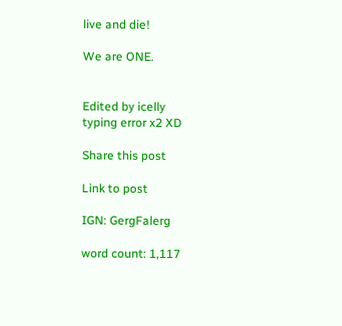live and die!

We are ONE.


Edited by icelly
typing error x2 XD

Share this post

Link to post

IGN: GergFalerg

word count: 1,117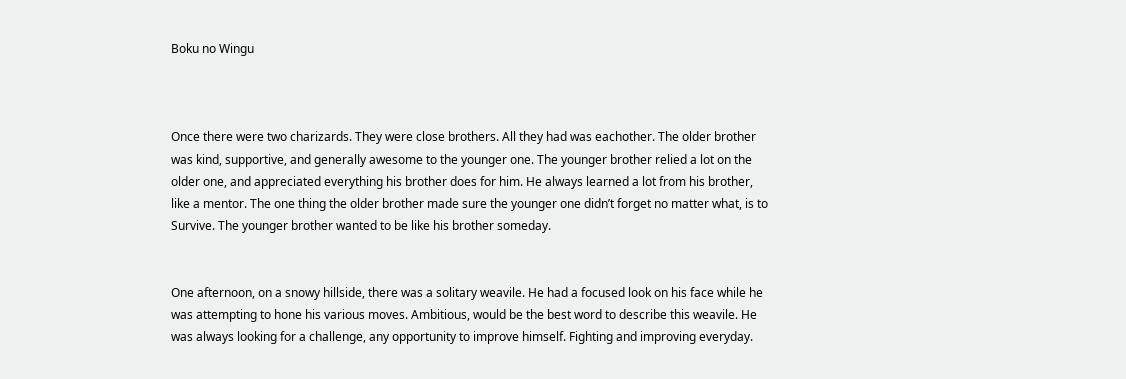Boku no Wingu



Once there were two charizards. They were close brothers. All they had was eachother. The older brother was kind, supportive, and generally awesome to the younger one. The younger brother relied a lot on the older one, and appreciated everything his brother does for him. He always learned a lot from his brother, like a mentor. The one thing the older brother made sure the younger one didn’t forget no matter what, is to Survive. The younger brother wanted to be like his brother someday.


One afternoon, on a snowy hillside, there was a solitary weavile. He had a focused look on his face while he was attempting to hone his various moves. Ambitious, would be the best word to describe this weavile. He was always looking for a challenge, any opportunity to improve himself. Fighting and improving everyday.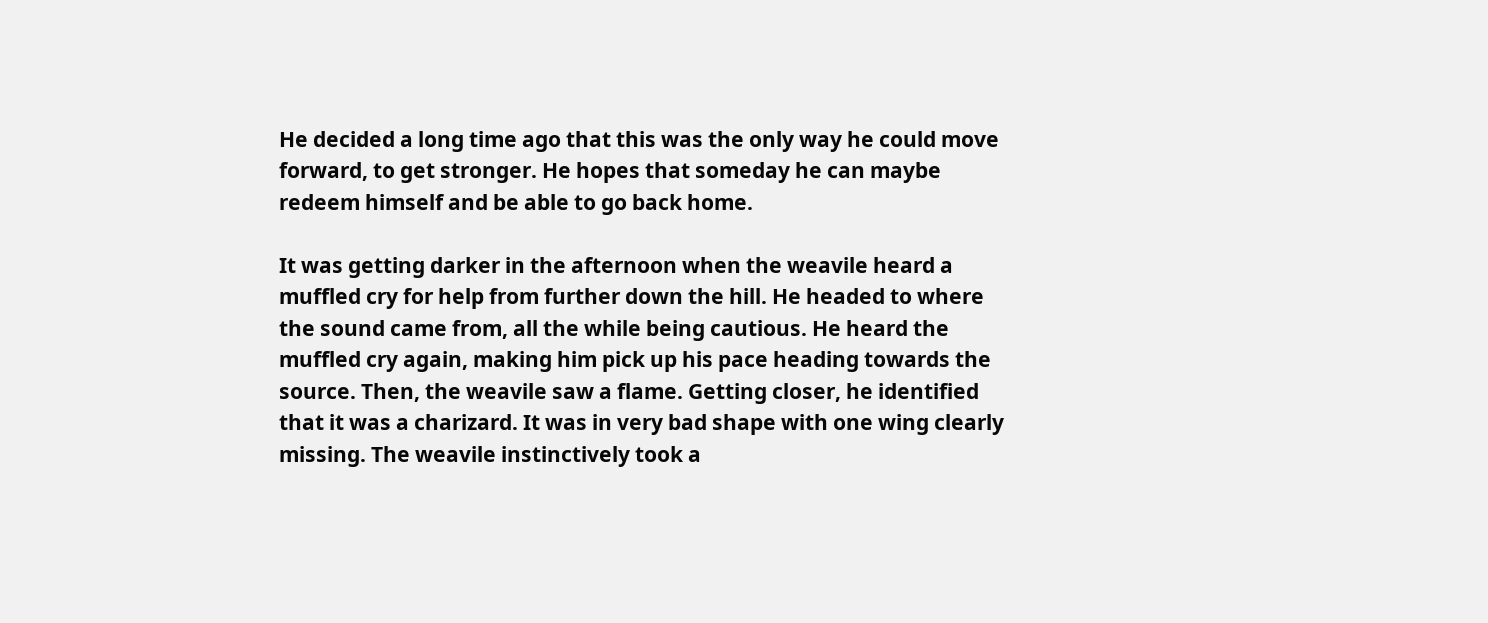He decided a long time ago that this was the only way he could move forward, to get stronger. He hopes that someday he can maybe redeem himself and be able to go back home.

It was getting darker in the afternoon when the weavile heard a muffled cry for help from further down the hill. He headed to where the sound came from, all the while being cautious. He heard the muffled cry again, making him pick up his pace heading towards the source. Then, the weavile saw a flame. Getting closer, he identified that it was a charizard. It was in very bad shape with one wing clearly missing. The weavile instinctively took a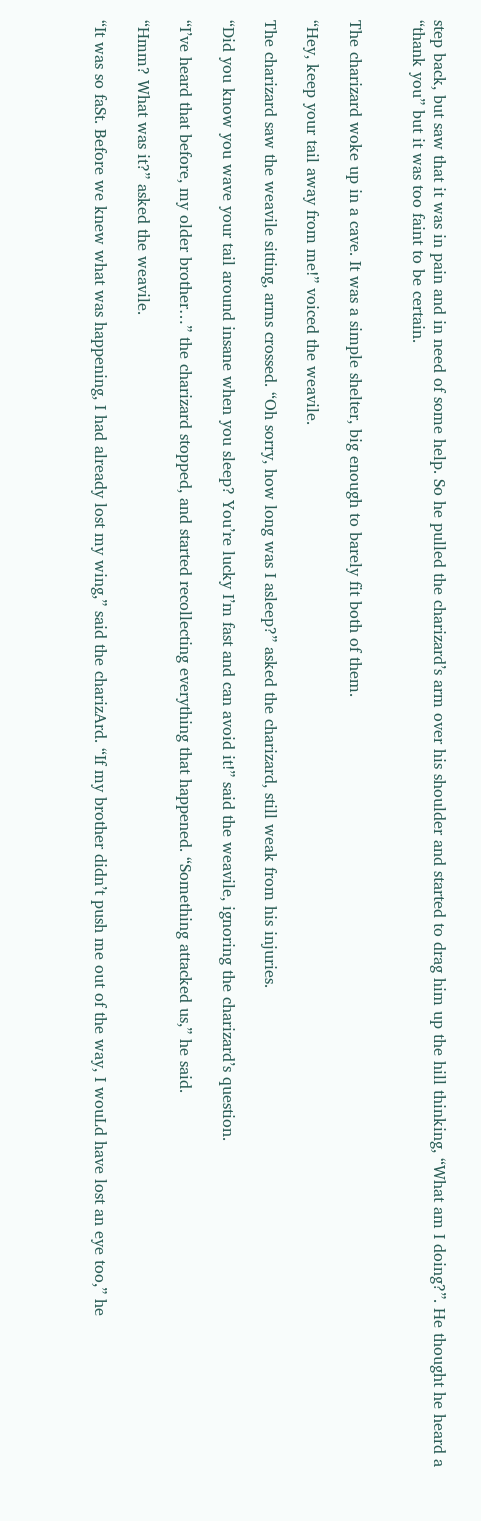step back, but saw that it was in pain and in need of some help. So he pulled the charizard’s arm over his shoulder and started to drag him up the hill thinking, “What am I doing?”. He thought he heard a “thank you” but it was too faint to be certain.


The charizard woke up in a cave. It was a simple shelter, big enough to barely fit both of them.

“Hey, keep your tail away from me!” voiced the weavile.

The charizard saw the weavile sitting, arms crossed. “Oh sorry, how long was I asleep?” asked the charizard, still weak from his injuries.

“Did you know you wave your tail around insane when you sleep? You’re lucky I’m fast and can avoid it!” said the weavile, ignoring the charizard’s question.

“I’ve heard that before, my older brother…” the charizard stopped, and started recollecting everything that happened. “Something attacked us,” he said.

“Hmm? What was it?” asked the weavile.

“It was so faSt. Before we knew what was happening, I had already lost my wing,” said the charizArd. “If my brother didn’t push me out of the way, I wouLd have lost an eye too,” he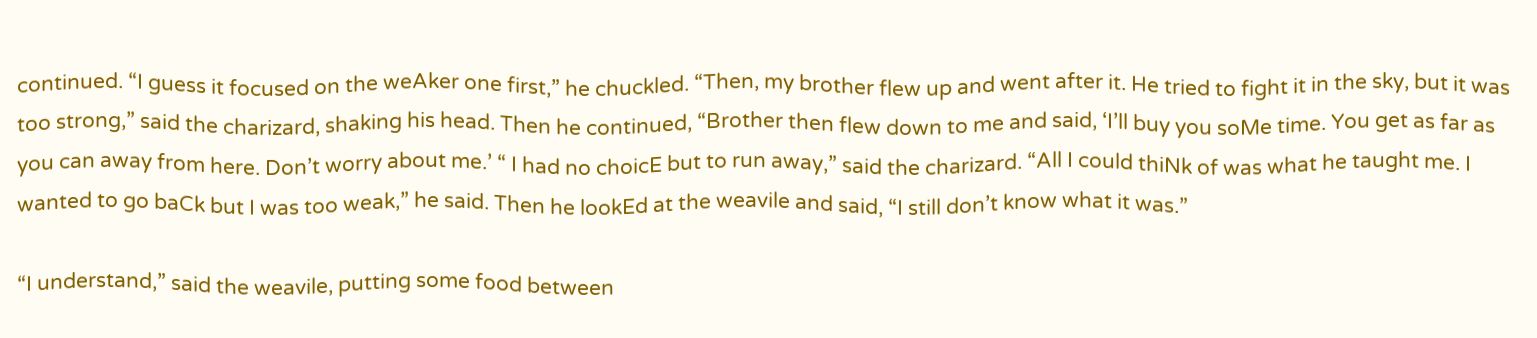continued. “I guess it focused on the weAker one first,” he chuckled. “Then, my brother flew up and went after it. He tried to fight it in the sky, but it was too strong,” said the charizard, shaking his head. Then he continued, “Brother then flew down to me and said, ‘I’ll buy you soMe time. You get as far as you can away from here. Don’t worry about me.’ “ I had no choicE but to run away,” said the charizard. “All I could thiNk of was what he taught me. I wanted to go baCk but I was too weak,” he said. Then he lookEd at the weavile and said, “I still don’t know what it was.”

“I understand,” said the weavile, putting some food between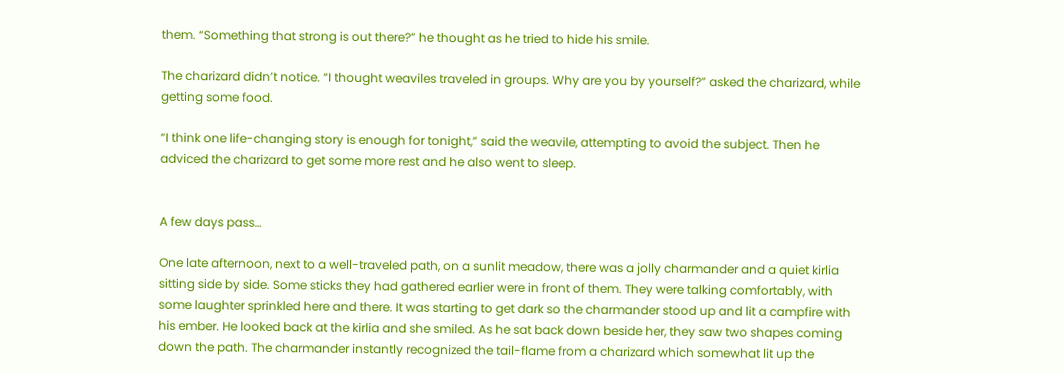them. “Something that strong is out there?” he thought as he tried to hide his smile.

The charizard didn’t notice. “I thought weaviles traveled in groups. Why are you by yourself?” asked the charizard, while getting some food.

“I think one life-changing story is enough for tonight,” said the weavile, attempting to avoid the subject. Then he adviced the charizard to get some more rest and he also went to sleep.


A few days pass…

One late afternoon, next to a well-traveled path, on a sunlit meadow, there was a jolly charmander and a quiet kirlia sitting side by side. Some sticks they had gathered earlier were in front of them. They were talking comfortably, with some laughter sprinkled here and there. It was starting to get dark so the charmander stood up and lit a campfire with his ember. He looked back at the kirlia and she smiled. As he sat back down beside her, they saw two shapes coming down the path. The charmander instantly recognized the tail-flame from a charizard which somewhat lit up the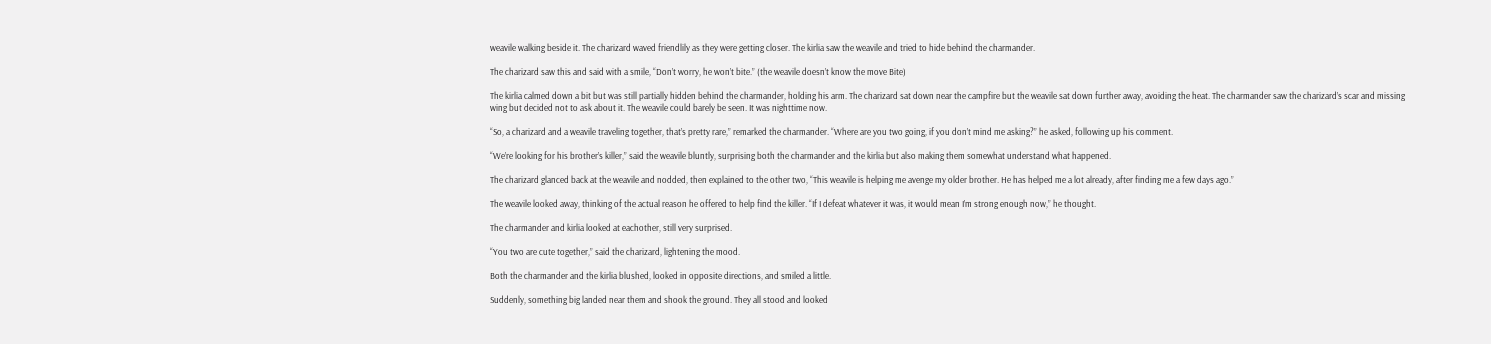weavile walking beside it. The charizard waved friendlily as they were getting closer. The kirlia saw the weavile and tried to hide behind the charmander.

The charizard saw this and said with a smile, “Don’t worry, he won’t bite.” (the weavile doesn’t know the move Bite)

The kirlia calmed down a bit but was still partially hidden behind the charmander, holding his arm. The charizard sat down near the campfire but the weavile sat down further away, avoiding the heat. The charmander saw the charizard’s scar and missing wing but decided not to ask about it. The weavile could barely be seen. It was nighttime now.

“So, a charizard and a weavile traveling together, that’s pretty rare,” remarked the charmander. “Where are you two going, if you don’t mind me asking?” he asked, following up his comment.

“We’re looking for his brother’s killer,” said the weavile bluntly, surprising both the charmander and the kirlia but also making them somewhat understand what happened.

The charizard glanced back at the weavile and nodded, then explained to the other two, “This weavile is helping me avenge my older brother. He has helped me a lot already, after finding me a few days ago.”

The weavile looked away, thinking of the actual reason he offered to help find the killer. “If I defeat whatever it was, it would mean I’m strong enough now,” he thought.

The charmander and kirlia looked at eachother, still very surprised.

“You two are cute together,” said the charizard, lightening the mood.

Both the charmander and the kirlia blushed, looked in opposite directions, and smiled a little.

Suddenly, something big landed near them and shook the ground. They all stood and looked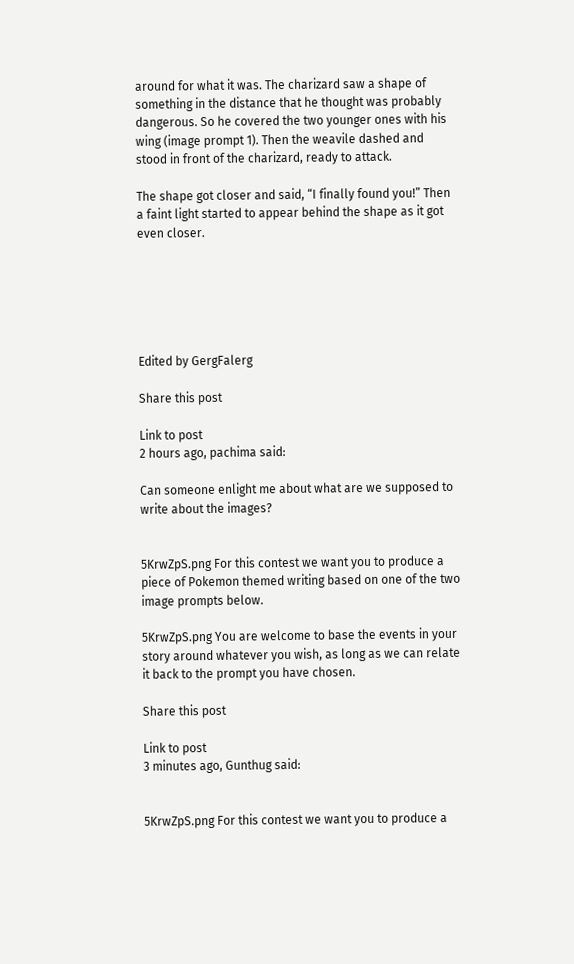around for what it was. The charizard saw a shape of something in the distance that he thought was probably dangerous. So he covered the two younger ones with his wing (image prompt 1). Then the weavile dashed and stood in front of the charizard, ready to attack.

The shape got closer and said, “I finally found you!” Then a faint light started to appear behind the shape as it got even closer.






Edited by GergFalerg

Share this post

Link to post
2 hours ago, pachima said:

Can someone enlight me about what are we supposed to write about the images?


5KrwZpS.png For this contest we want you to produce a piece of Pokemon themed writing based on one of the two image prompts below.

5KrwZpS.png You are welcome to base the events in your story around whatever you wish, as long as we can relate it back to the prompt you have chosen.

Share this post

Link to post
3 minutes ago, Gunthug said:


5KrwZpS.png For this contest we want you to produce a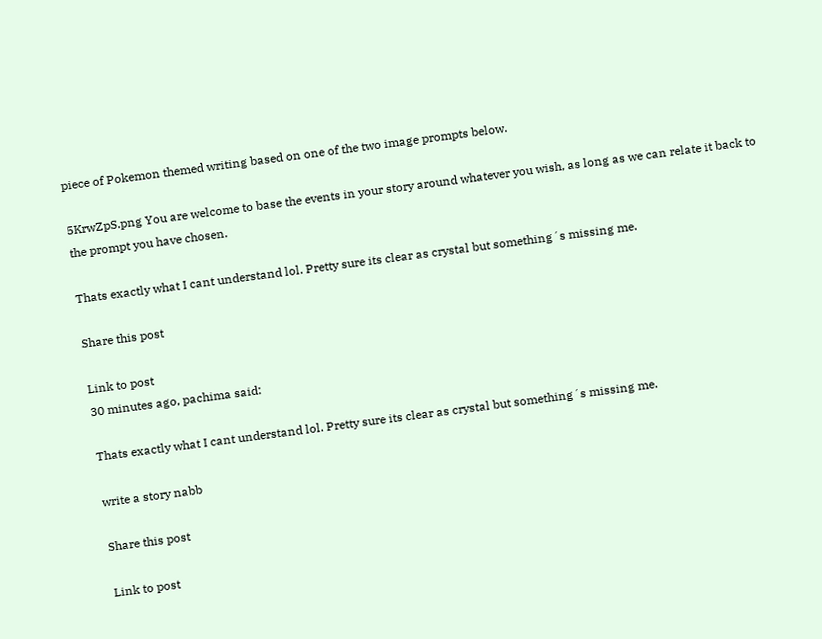piece of Pokemon themed writing based on one of the two image prompts below.

5KrwZpS.png You are welcome to base the events in your story around whatever you wish, as long as we can relate it back to the prompt you have chosen.

Thats exactly what I cant understand lol. Pretty sure its clear as crystal but something´s missing me.

Share this post

Link to post
30 minutes ago, pachima said:

Thats exactly what I cant understand lol. Pretty sure its clear as crystal but something´s missing me.

write a story nabb

Share this post

Link to post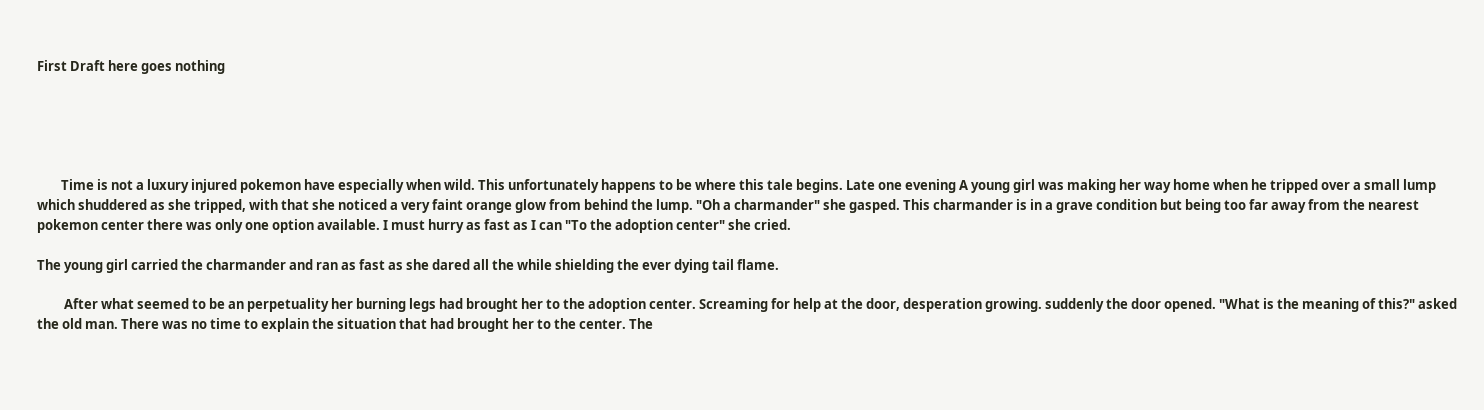First Draft here goes nothing





        Time is not a luxury injured pokemon have especially when wild. This unfortunately happens to be where this tale begins. Late one evening A young girl was making her way home when he tripped over a small lump which shuddered as she tripped, with that she noticed a very faint orange glow from behind the lump. "Oh a charmander" she gasped. This charmander is in a grave condition but being too far away from the nearest pokemon center there was only one option available. I must hurry as fast as I can "To the adoption center" she cried.

The young girl carried the charmander and ran as fast as she dared all the while shielding the ever dying tail flame.

         After what seemed to be an perpetuality her burning legs had brought her to the adoption center. Screaming for help at the door, desperation growing. suddenly the door opened. "What is the meaning of this?" asked the old man. There was no time to explain the situation that had brought her to the center. The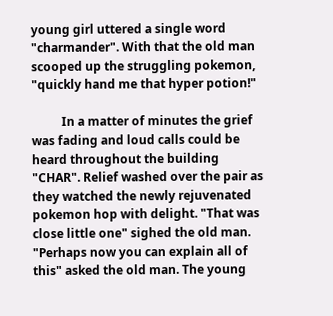young girl uttered a single word "charmander". With that the old man scooped up the struggling pokemon, "quickly hand me that hyper potion!"

          In a matter of minutes the grief was fading and loud calls could be heard throughout the building "CHAR". Relief washed over the pair as they watched the newly rejuvenated pokemon hop with delight. "That was close little one" sighed the old man. "Perhaps now you can explain all of this" asked the old man. The young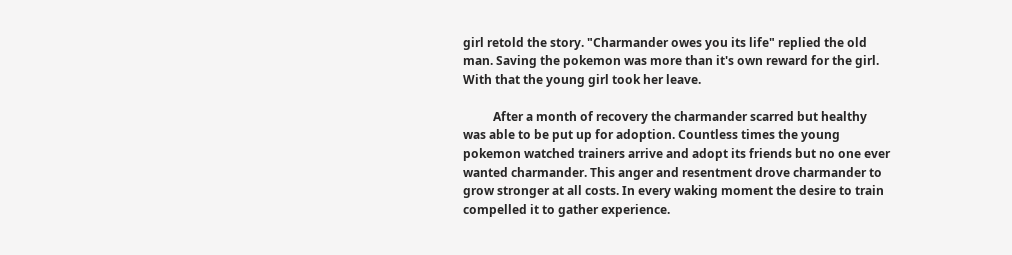girl retold the story. "Charmander owes you its life" replied the old man. Saving the pokemon was more than it's own reward for the girl. With that the young girl took her leave.

          After a month of recovery the charmander scarred but healthy was able to be put up for adoption. Countless times the young pokemon watched trainers arrive and adopt its friends but no one ever wanted charmander. This anger and resentment drove charmander to grow stronger at all costs. In every waking moment the desire to train compelled it to gather experience.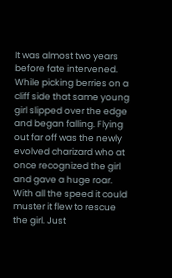It was almost two years before fate intervened. While picking berries on a cliff side that same young girl slipped over the edge and began falling. Flying out far off was the newly evolved charizard who at once recognized the girl and gave a huge roar. With all the speed it could muster it flew to rescue the girl. Just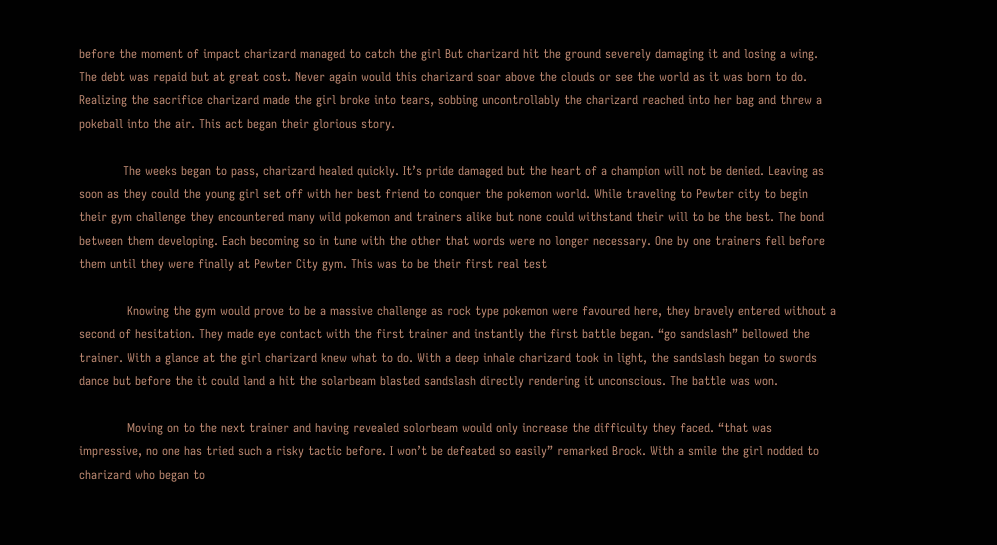before the moment of impact charizard managed to catch the girl But charizard hit the ground severely damaging it and losing a wing. The debt was repaid but at great cost. Never again would this charizard soar above the clouds or see the world as it was born to do. Realizing the sacrifice charizard made the girl broke into tears, sobbing uncontrollably the charizard reached into her bag and threw a pokeball into the air. This act began their glorious story.

           The weeks began to pass, charizard healed quickly. It’s pride damaged but the heart of a champion will not be denied. Leaving as soon as they could the young girl set off with her best friend to conquer the pokemon world. While traveling to Pewter city to begin their gym challenge they encountered many wild pokemon and trainers alike but none could withstand their will to be the best. The bond between them developing. Each becoming so in tune with the other that words were no longer necessary. One by one trainers fell before them until they were finally at Pewter City gym. This was to be their first real test

            Knowing the gym would prove to be a massive challenge as rock type pokemon were favoured here, they bravely entered without a second of hesitation. They made eye contact with the first trainer and instantly the first battle began. “go sandslash” bellowed the trainer. With a glance at the girl charizard knew what to do. With a deep inhale charizard took in light, the sandslash began to swords dance but before the it could land a hit the solarbeam blasted sandslash directly rendering it unconscious. The battle was won.

            Moving on to the next trainer and having revealed solorbeam would only increase the difficulty they faced. “that was impressive, no one has tried such a risky tactic before. I won’t be defeated so easily” remarked Brock. With a smile the girl nodded to charizard who began to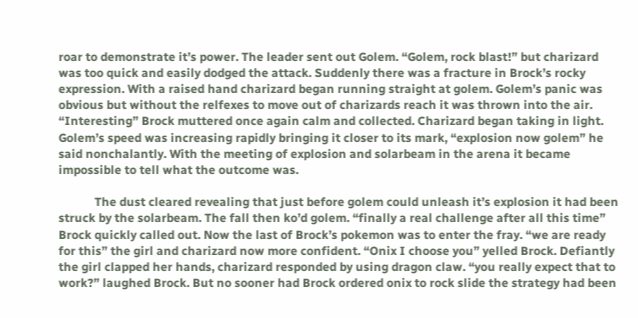roar to demonstrate it’s power. The leader sent out Golem. “Golem, rock blast!” but charizard was too quick and easily dodged the attack. Suddenly there was a fracture in Brock’s rocky expression. With a raised hand charizard began running straight at golem. Golem’s panic was obvious but without the relfexes to move out of charizards reach it was thrown into the air. “Interesting” Brock muttered once again calm and collected. Charizard began taking in light. Golem’s speed was increasing rapidly bringing it closer to its mark, “explosion now golem” he said nonchalantly. With the meeting of explosion and solarbeam in the arena it became impossible to tell what the outcome was.

            The dust cleared revealing that just before golem could unleash it’s explosion it had been struck by the solarbeam. The fall then ko’d golem. “finally a real challenge after all this time” Brock quickly called out. Now the last of Brock’s pokemon was to enter the fray. “we are ready for this” the girl and charizard now more confident. “Onix I choose you” yelled Brock. Defiantly the girl clapped her hands, charizard responded by using dragon claw. “you really expect that to work?” laughed Brock. But no sooner had Brock ordered onix to rock slide the strategy had been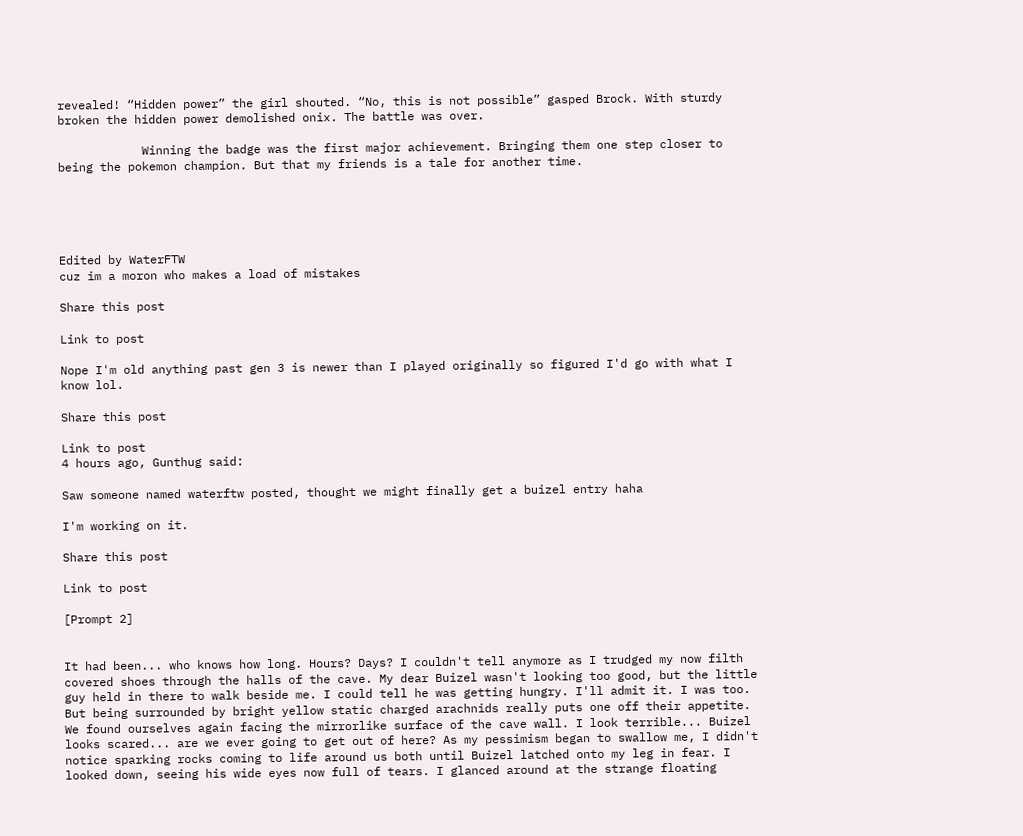revealed! “Hidden power” the girl shouted. “No, this is not possible” gasped Brock. With sturdy broken the hidden power demolished onix. The battle was over.

            Winning the badge was the first major achievement. Bringing them one step closer to being the pokemon champion. But that my friends is a tale for another time.





Edited by WaterFTW
cuz im a moron who makes a load of mistakes

Share this post

Link to post

Nope I'm old anything past gen 3 is newer than I played originally so figured I'd go with what I know lol.

Share this post

Link to post
4 hours ago, Gunthug said:

Saw someone named waterftw posted, thought we might finally get a buizel entry haha

I'm working on it.

Share this post

Link to post

[Prompt 2]


It had been... who knows how long. Hours? Days? I couldn't tell anymore as I trudged my now filth covered shoes through the halls of the cave. My dear Buizel wasn't looking too good, but the little guy held in there to walk beside me. I could tell he was getting hungry. I'll admit it. I was too. But being surrounded by bright yellow static charged arachnids really puts one off their appetite. We found ourselves again facing the mirrorlike surface of the cave wall. I look terrible... Buizel looks scared... are we ever going to get out of here? As my pessimism began to swallow me, I didn't notice sparking rocks coming to life around us both until Buizel latched onto my leg in fear. I looked down, seeing his wide eyes now full of tears. I glanced around at the strange floating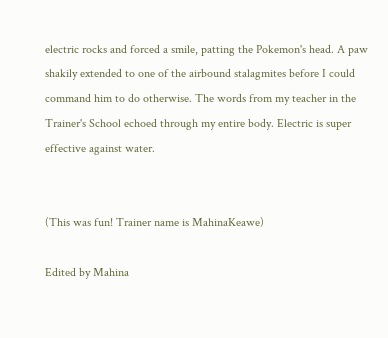electric rocks and forced a smile, patting the Pokemon's head. A paw shakily extended to one of the airbound stalagmites before I could command him to do otherwise. The words from my teacher in the Trainer's School echoed through my entire body. Electric is super effective against water.


(This was fun! Trainer name is MahinaKeawe)

Edited by Mahina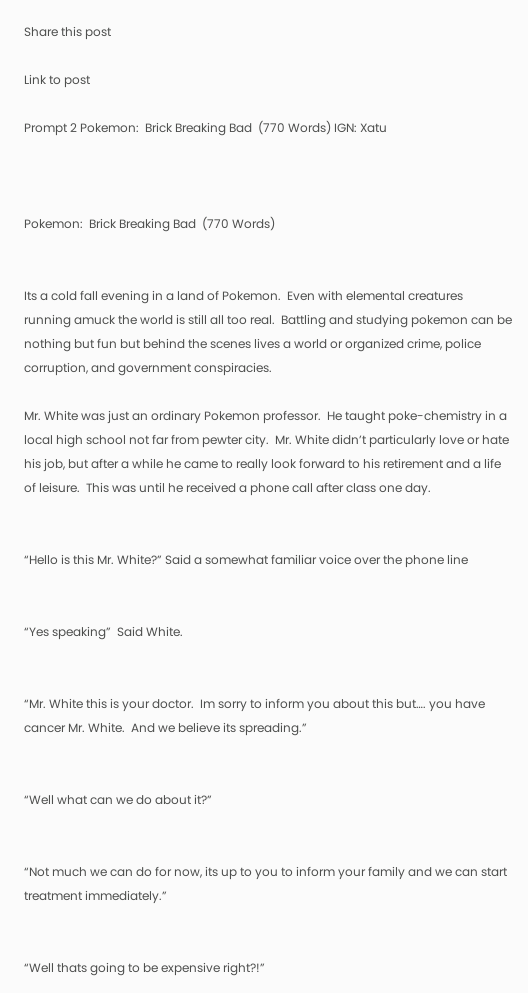Share this post

Link to post

Prompt 2 Pokemon:  Brick Breaking Bad  (770 Words) IGN: Xatu



Pokemon:  Brick Breaking Bad  (770 Words)


Its a cold fall evening in a land of Pokemon.  Even with elemental creatures running amuck the world is still all too real.  Battling and studying pokemon can be nothing but fun but behind the scenes lives a world or organized crime, police corruption, and government conspiracies.

Mr. White was just an ordinary Pokemon professor.  He taught poke-chemistry in a local high school not far from pewter city.  Mr. White didn’t particularly love or hate his job, but after a while he came to really look forward to his retirement and a life of leisure.  This was until he received a phone call after class one day.


“Hello is this Mr. White?” Said a somewhat familiar voice over the phone line


“Yes speaking”  Said White.


“Mr. White this is your doctor.  Im sorry to inform you about this but…. you have cancer Mr. White.  And we believe its spreading.”


“Well what can we do about it?”


“Not much we can do for now, its up to you to inform your family and we can start treatment immediately.”


“Well thats going to be expensive right?!”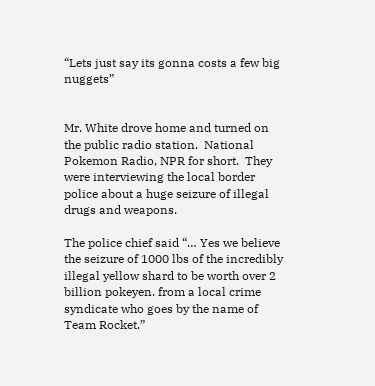“Lets just say its gonna costs a few big nuggets”


Mr. White drove home and turned on the public radio station.  National Pokemon Radio, NPR for short.  They were interviewing the local border police about a huge seizure of illegal drugs and weapons.

The police chief said “… Yes we believe the seizure of 1000 lbs of the incredibly illegal yellow shard to be worth over 2 billion pokeyen. from a local crime syndicate who goes by the name of Team Rocket.”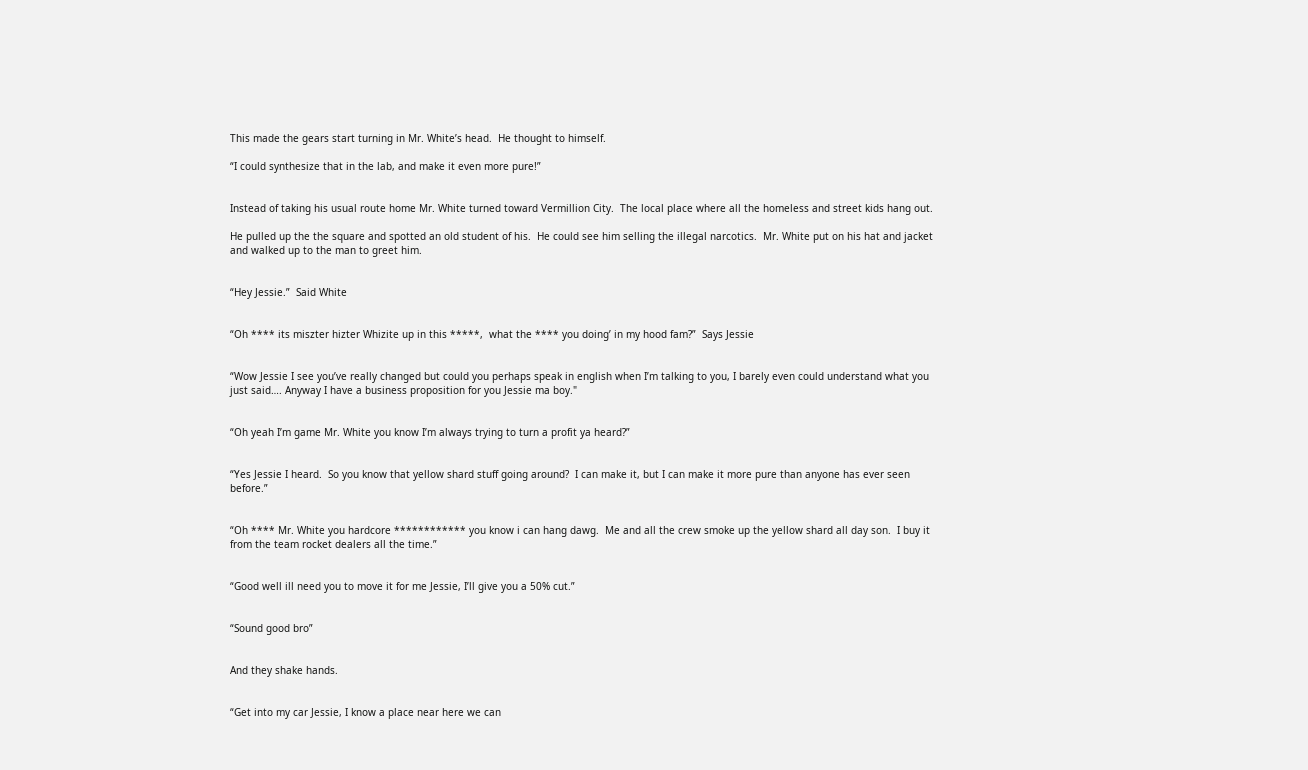This made the gears start turning in Mr. White’s head.  He thought to himself.

“I could synthesize that in the lab, and make it even more pure!”


Instead of taking his usual route home Mr. White turned toward Vermillion City.  The local place where all the homeless and street kids hang out.

He pulled up the the square and spotted an old student of his.  He could see him selling the illegal narcotics.  Mr. White put on his hat and jacket and walked up to the man to greet him.


“Hey Jessie.”  Said White


“Oh **** its miszter hizter Whizite up in this *****,  what the **** you doing’ in my hood fam?”  Says Jessie


“Wow Jessie I see you’ve really changed but could you perhaps speak in english when I’m talking to you, I barely even could understand what you just said…. Anyway I have a business proposition for you Jessie ma boy."


“Oh yeah I’m game Mr. White you know I’m always trying to turn a profit ya heard?”


“Yes Jessie I heard.  So you know that yellow shard stuff going around?  I can make it, but I can make it more pure than anyone has ever seen before.”


“Oh **** Mr. White you hardcore ************ you know i can hang dawg.  Me and all the crew smoke up the yellow shard all day son.  I buy it from the team rocket dealers all the time.”


“Good well ill need you to move it for me Jessie, I’ll give you a 50% cut.”


“Sound good bro”


And they shake hands.


“Get into my car Jessie, I know a place near here we can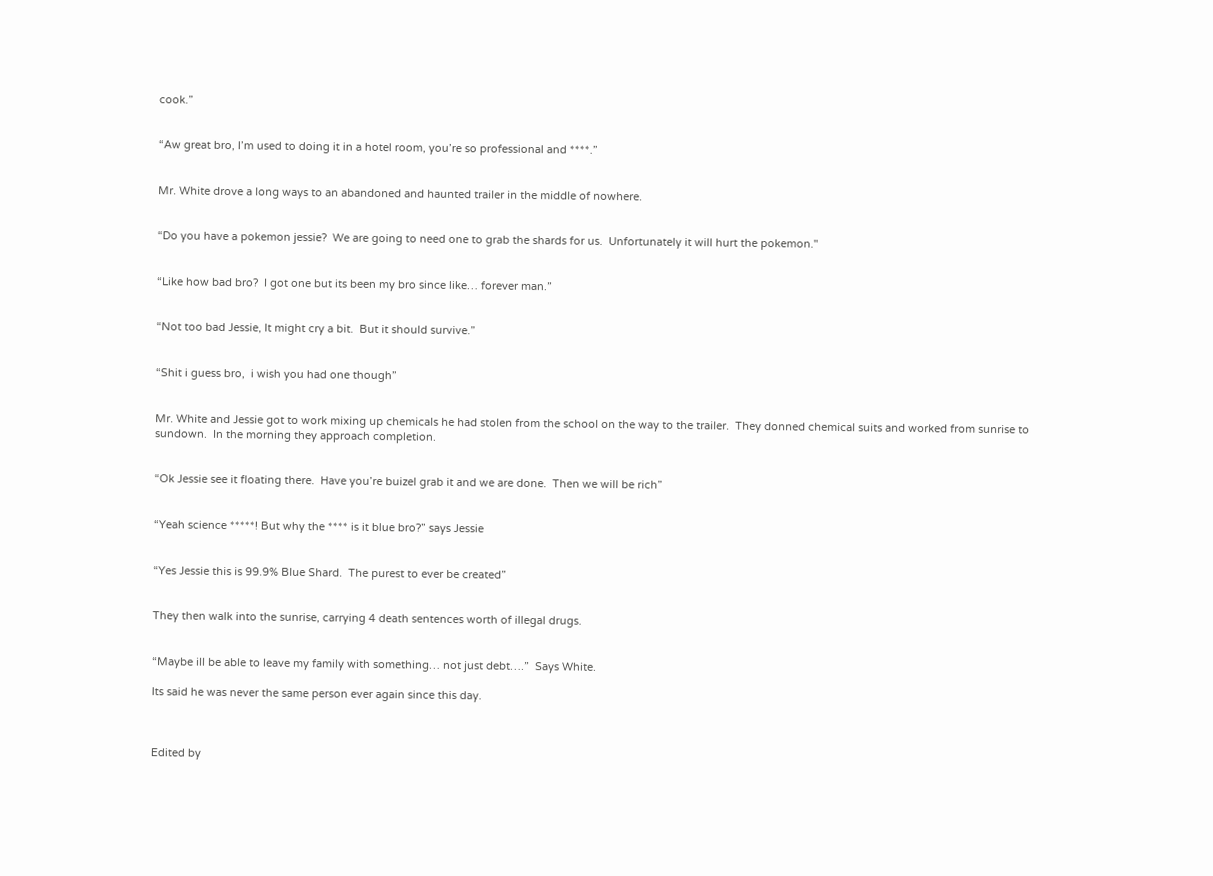cook.”


“Aw great bro, I’m used to doing it in a hotel room, you’re so professional and ****.”


Mr. White drove a long ways to an abandoned and haunted trailer in the middle of nowhere.


“Do you have a pokemon jessie?  We are going to need one to grab the shards for us.  Unfortunately it will hurt the pokemon."


“Like how bad bro?  I got one but its been my bro since like… forever man.”


“Not too bad Jessie, It might cry a bit.  But it should survive.”


“Shit i guess bro,  i wish you had one though”


Mr. White and Jessie got to work mixing up chemicals he had stolen from the school on the way to the trailer.  They donned chemical suits and worked from sunrise to sundown.  In the morning they approach completion.


“Ok Jessie see it floating there.  Have you’re buizel grab it and we are done.  Then we will be rich”


“Yeah science *****! But why the **** is it blue bro?” says Jessie


“Yes Jessie this is 99.9% Blue Shard.  The purest to ever be created”


They then walk into the sunrise, carrying 4 death sentences worth of illegal drugs.


“Maybe ill be able to leave my family with something… not just debt….”  Says White.

Its said he was never the same person ever again since this day.



Edited by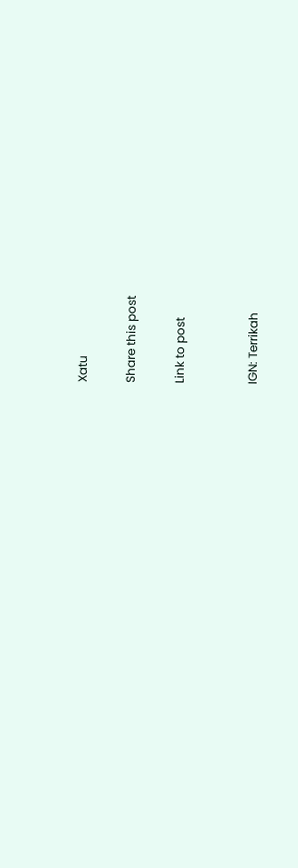Xatu

Share this post

Link to post


IGN: Terrikah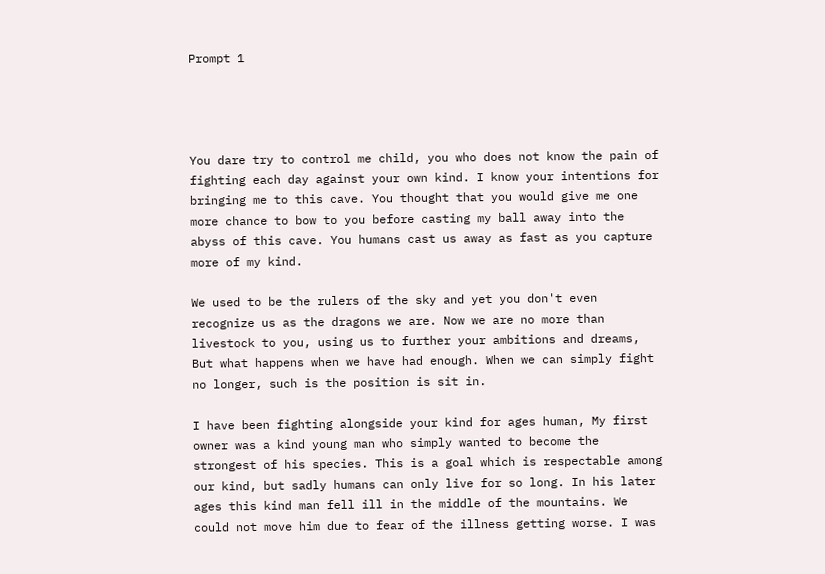Prompt 1




You dare try to control me child, you who does not know the pain of fighting each day against your own kind. I know your intentions for bringing me to this cave. You thought that you would give me one more chance to bow to you before casting my ball away into the abyss of this cave. You humans cast us away as fast as you capture more of my kind.

We used to be the rulers of the sky and yet you don't even recognize us as the dragons we are. Now we are no more than livestock to you, using us to further your ambitions and dreams, But what happens when we have had enough. When we can simply fight no longer, such is the position is sit in.

I have been fighting alongside your kind for ages human, My first owner was a kind young man who simply wanted to become the strongest of his species. This is a goal which is respectable among our kind, but sadly humans can only live for so long. In his later ages this kind man fell ill in the middle of the mountains. We could not move him due to fear of the illness getting worse. I was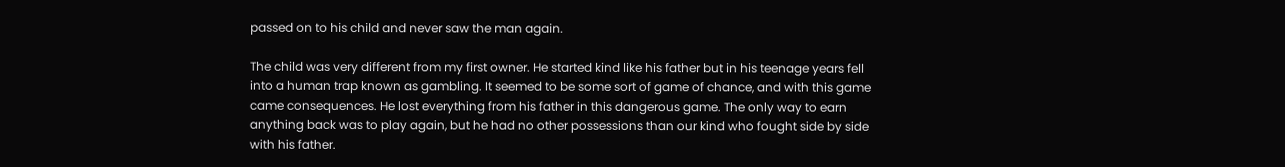passed on to his child and never saw the man again.

The child was very different from my first owner. He started kind like his father but in his teenage years fell into a human trap known as gambling. It seemed to be some sort of game of chance, and with this game came consequences. He lost everything from his father in this dangerous game. The only way to earn anything back was to play again, but he had no other possessions than our kind who fought side by side with his father.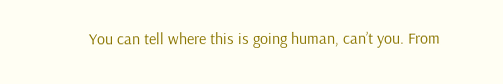You can tell where this is going human, can’t you. From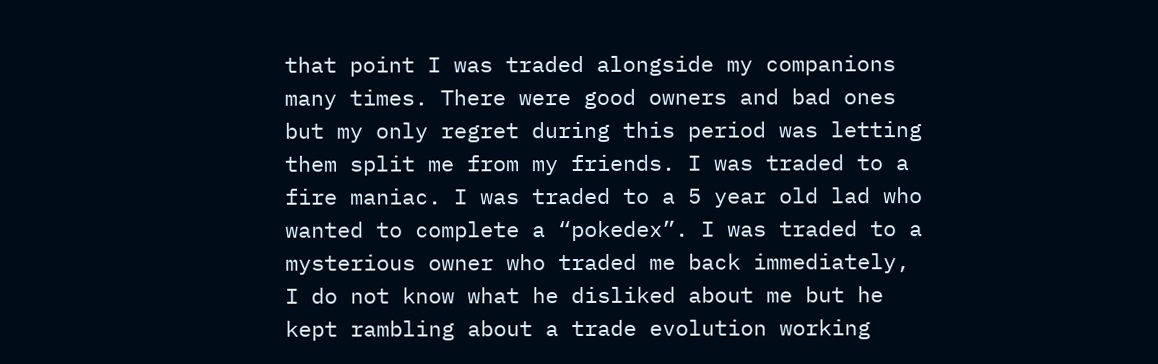that point I was traded alongside my companions many times. There were good owners and bad ones but my only regret during this period was letting them split me from my friends. I was traded to a fire maniac. I was traded to a 5 year old lad who wanted to complete a “pokedex”. I was traded to a mysterious owner who traded me back immediately, I do not know what he disliked about me but he kept rambling about a trade evolution working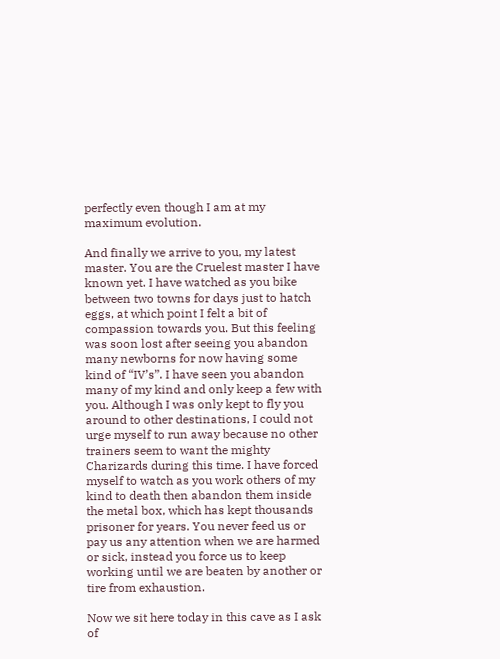perfectly even though I am at my maximum evolution.

And finally we arrive to you, my latest master. You are the Cruelest master I have known yet. I have watched as you bike between two towns for days just to hatch eggs, at which point I felt a bit of compassion towards you. But this feeling was soon lost after seeing you abandon many newborns for now having some kind of “IV’s”. I have seen you abandon many of my kind and only keep a few with you. Although I was only kept to fly you around to other destinations, I could not urge myself to run away because no other trainers seem to want the mighty Charizards during this time. I have forced myself to watch as you work others of my kind to death then abandon them inside the metal box, which has kept thousands prisoner for years. You never feed us or pay us any attention when we are harmed or sick, instead you force us to keep working until we are beaten by another or tire from exhaustion.

Now we sit here today in this cave as I ask of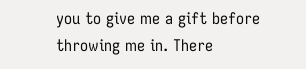you to give me a gift before throwing me in. There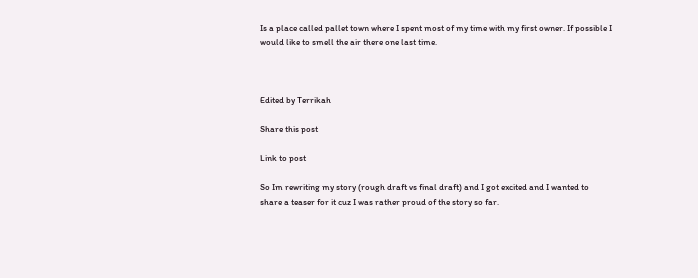Is a place called pallet town where I spent most of my time with my first owner. If possible I would like to smell the air there one last time.



Edited by Terrikah

Share this post

Link to post

So Im rewriting my story (rough draft vs final draft) and I got excited and I wanted to share a teaser for it cuz I was rather proud of the story so far.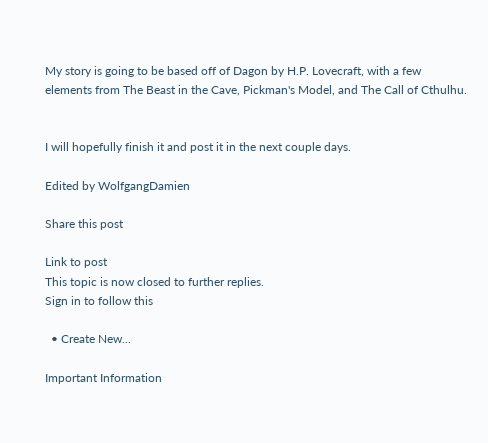My story is going to be based off of Dagon by H.P. Lovecraft, with a few elements from The Beast in the Cave, Pickman's Model, and The Call of Cthulhu.


I will hopefully finish it and post it in the next couple days.

Edited by WolfgangDamien

Share this post

Link to post
This topic is now closed to further replies.
Sign in to follow this

  • Create New...

Important Information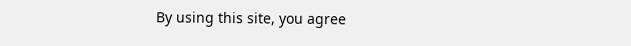By using this site, you agree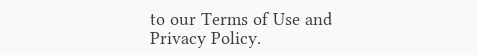to our Terms of Use and Privacy Policy.